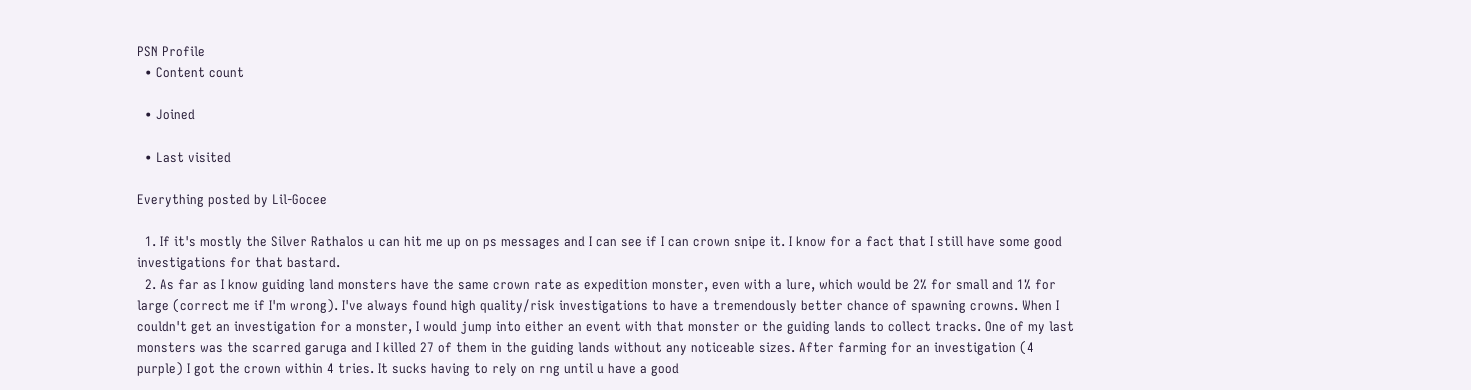PSN Profile
  • Content count

  • Joined

  • Last visited

Everything posted by Lil-Gocee

  1. If it's mostly the Silver Rathalos u can hit me up on ps messages and I can see if I can crown snipe it. I know for a fact that I still have some good investigations for that bastard.
  2. As far as I know guiding land monsters have the same crown rate as expedition monster, even with a lure, which would be 2% for small and 1% for large (correct me if I'm wrong). I've always found high quality/risk investigations to have a tremendously better chance of spawning crowns. When I couldn't get an investigation for a monster, I would jump into either an event with that monster or the guiding lands to collect tracks. One of my last monsters was the scarred garuga and I killed 27 of them in the guiding lands without any noticeable sizes. After farming for an investigation (4 purple) I got the crown within 4 tries. It sucks having to rely on rng until u have a good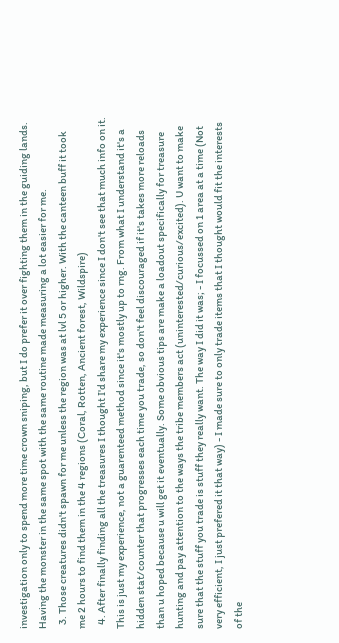investigation only to spend more time crown sniping, but I do prefer it over fighting them in the guiding lands. Having the monster in the same spot with the same routine made measuring a lot easier for me.
  3. Those creatures didn't spawn for me unless the region was at lvl 5 or higher. With the canteen buff it took me 2 hours to find them in the 4 regions (Coral, Rotten, Ancient forest, Wildspire)
  4. After finally finding all the treasures I thought I'd share my experience since I don't see that much info on it. This is just my experience, not a guarenteed method since it's mostly up to rng. From what I understand it's a hidden stat/counter that progresses each time you trade, so don't feel discouraged if it's takes more reloads than u hoped because u will get it eventually. Some obvious tips are make a loadout specifically for treasure hunting and pay attention to the ways the tribe members act (uninterested/curious/excited). U want to make sure that the stuff you trade is stuff they really want. The way I did it was; - I focussed on 1 area at a time (Not very efficient, I just prefered it that way) - I made sure to only trade items that I thought would fit the interests of the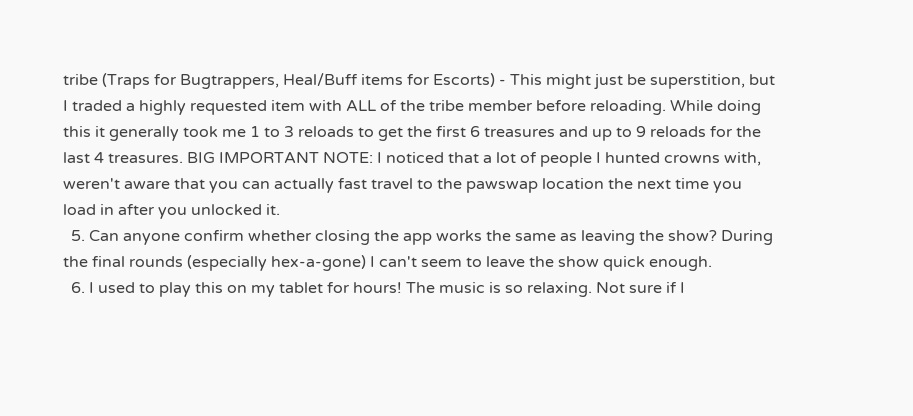tribe (Traps for Bugtrappers, Heal/Buff items for Escorts) - This might just be superstition, but I traded a highly requested item with ALL of the tribe member before reloading. While doing this it generally took me 1 to 3 reloads to get the first 6 treasures and up to 9 reloads for the last 4 treasures. BIG IMPORTANT NOTE: I noticed that a lot of people I hunted crowns with, weren't aware that you can actually fast travel to the pawswap location the next time you load in after you unlocked it.
  5. Can anyone confirm whether closing the app works the same as leaving the show? During the final rounds (especially hex-a-gone) I can't seem to leave the show quick enough.
  6. I used to play this on my tablet for hours! The music is so relaxing. Not sure if I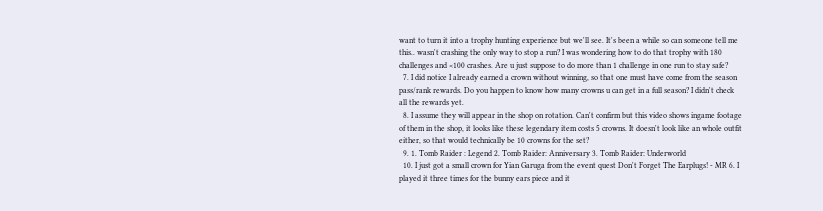want to turn it into a trophy hunting experience but we'll see. It's been a while so can someone tell me this.. wasn't crashing the only way to stop a run? I was wondering how to do that trophy with 180 challenges and <100 crashes. Are u just suppose to do more than 1 challenge in one run to stay safe?
  7. I did notice I already earned a crown without winning, so that one must have come from the season pass/rank rewards. Do you happen to know how many crowns u can get in a full season? I didn't check all the rewards yet.
  8. I assume they will appear in the shop on rotation. Can't confirm but this video shows ingame footage of them in the shop, it looks like these legendary item costs 5 crowns. It doesn't look like an whole outfit either, so that would technically be 10 crowns for the set?
  9. 1. Tomb Raider : Legend 2. Tomb Raider: Anniversary 3. Tomb Raider: Underworld
  10. I just got a small crown for Yian Garuga from the event quest Don't Forget The Earplugs! - MR 6. I played it three times for the bunny ears piece and it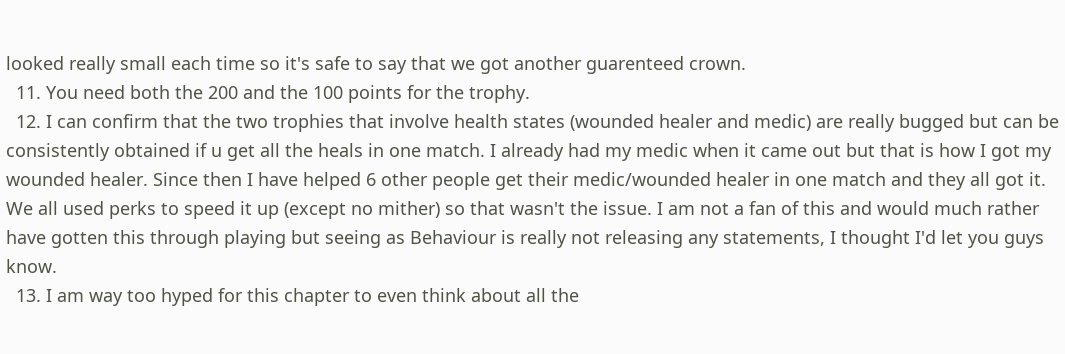looked really small each time so it's safe to say that we got another guarenteed crown.
  11. You need both the 200 and the 100 points for the trophy.
  12. I can confirm that the two trophies that involve health states (wounded healer and medic) are really bugged but can be consistently obtained if u get all the heals in one match. I already had my medic when it came out but that is how I got my wounded healer. Since then I have helped 6 other people get their medic/wounded healer in one match and they all got it. We all used perks to speed it up (except no mither) so that wasn't the issue. I am not a fan of this and would much rather have gotten this through playing but seeing as Behaviour is really not releasing any statements, I thought I'd let you guys know.
  13. I am way too hyped for this chapter to even think about all the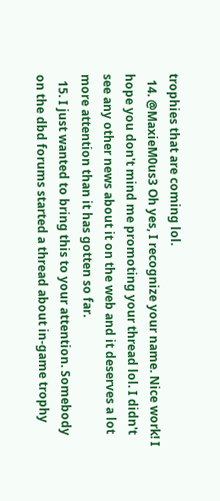trophies that are coming lol.
  14. @MaxieM0us3 Oh yes, I recognize your name. Nice work! I hope you don't mind me promoting your thread lol. I didn't see any other news about it on the web and it deserves a lot more attention than it has gotten so far.
  15. I just wanted to bring this to your attention. Somebody on the dbd forums started a thread about in-game trophy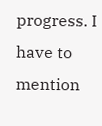progress. I have to mention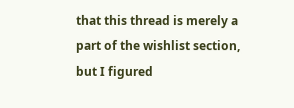that this thread is merely a part of the wishlist section, but I figured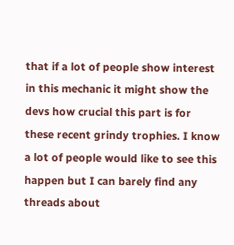that if a lot of people show interest in this mechanic it might show the devs how crucial this part is for these recent grindy trophies. I know a lot of people would like to see this happen but I can barely find any threads about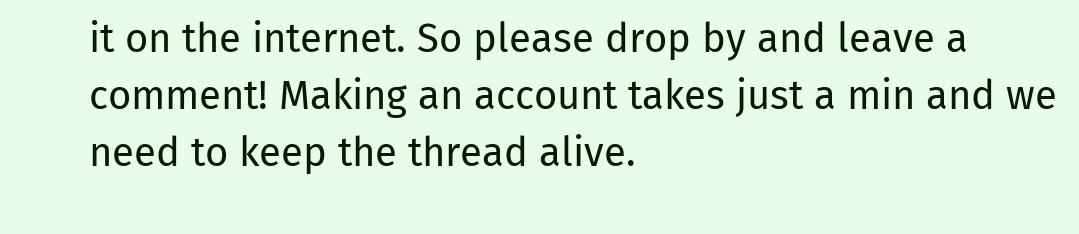it on the internet. So please drop by and leave a comment! Making an account takes just a min and we need to keep the thread alive.